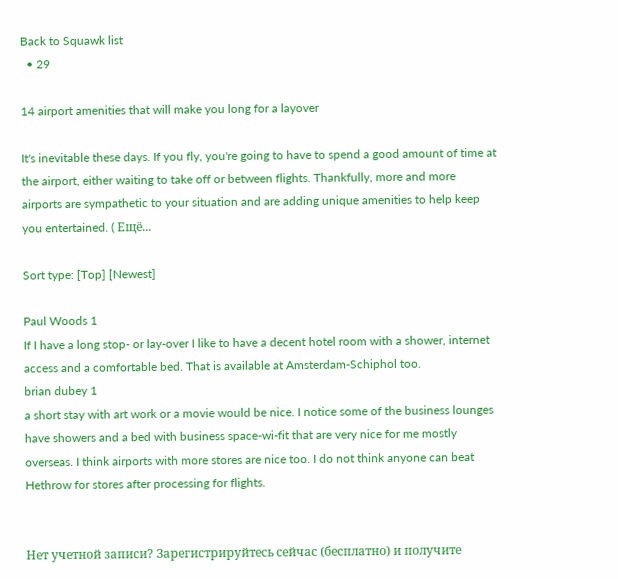Back to Squawk list
  • 29

14 airport amenities that will make you long for a layover

It's inevitable these days. If you fly, you're going to have to spend a good amount of time at the airport, either waiting to take off or between flights. Thankfully, more and more airports are sympathetic to your situation and are adding unique amenities to help keep you entertained. ( Ещё...

Sort type: [Top] [Newest]

Paul Woods 1
If I have a long stop- or lay-over I like to have a decent hotel room with a shower, internet access and a comfortable bed. That is available at Amsterdam-Schiphol too.
brian dubey 1
a short stay with art work or a movie would be nice. I notice some of the business lounges have showers and a bed with business space-wi-fit that are very nice for me mostly overseas. I think airports with more stores are nice too. I do not think anyone can beat Hethrow for stores after processing for flights.


Нет учетной записи? Зарегистрируйтесь сейчас (бесплатно) и получите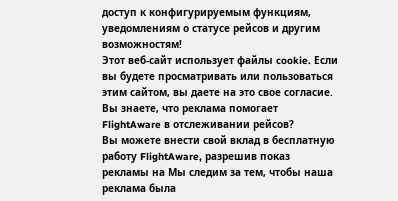доступ к конфигурируемым функциям, уведомлениям о статусе рейсов и другим возможностям!
Этот веб-сайт использует файлы cookie. Если вы будете просматривать или пользоваться этим сайтом, вы даете на это свое согласие.
Вы знаете, что реклама помогает FlightAware в отслеживании рейсов?
Вы можете внести свой вклад в бесплатную работу FlightAware, разрешив показ рекламы на Мы следим за тем, чтобы наша реклама была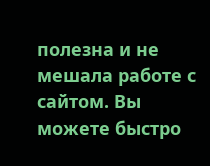полезна и не мешала работе с сайтом. Вы можете быстро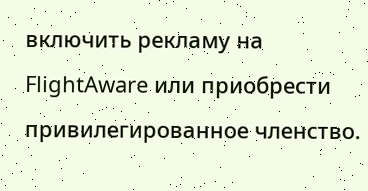включить рекламу на FlightAware или приобрести привилегированное членство.